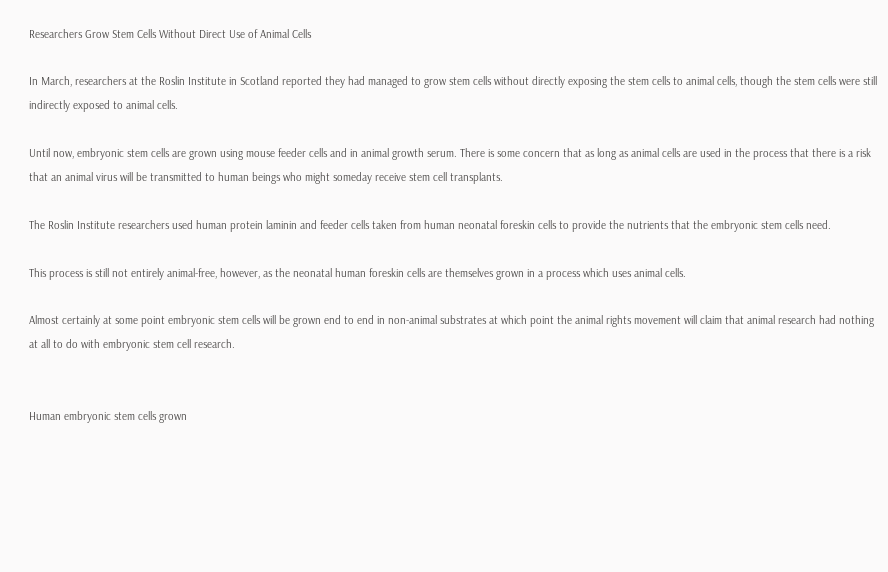Researchers Grow Stem Cells Without Direct Use of Animal Cells

In March, researchers at the Roslin Institute in Scotland reported they had managed to grow stem cells without directly exposing the stem cells to animal cells, though the stem cells were still indirectly exposed to animal cells.

Until now, embryonic stem cells are grown using mouse feeder cells and in animal growth serum. There is some concern that as long as animal cells are used in the process that there is a risk that an animal virus will be transmitted to human beings who might someday receive stem cell transplants.

The Roslin Institute researchers used human protein laminin and feeder cells taken from human neonatal foreskin cells to provide the nutrients that the embryonic stem cells need.

This process is still not entirely animal-free, however, as the neonatal human foreskin cells are themselves grown in a process which uses animal cells.

Almost certainly at some point embryonic stem cells will be grown end to end in non-animal substrates at which point the animal rights movement will claim that animal research had nothing at all to do with embryonic stem cell research.


Human embryonic stem cells grown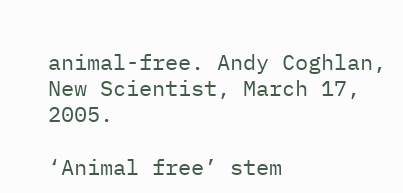animal-free. Andy Coghlan, New Scientist, March 17, 2005.

‘Animal free’ stem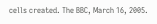cells created. The BBC, March 16, 2005.